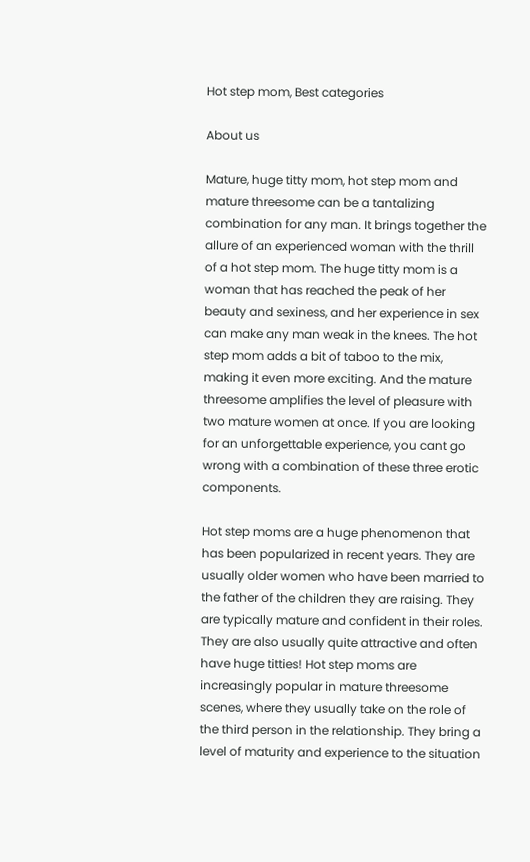Hot step mom, Best categories

About us

Mature, huge titty mom, hot step mom and mature threesome can be a tantalizing combination for any man. It brings together the allure of an experienced woman with the thrill of a hot step mom. The huge titty mom is a woman that has reached the peak of her beauty and sexiness, and her experience in sex can make any man weak in the knees. The hot step mom adds a bit of taboo to the mix, making it even more exciting. And the mature threesome amplifies the level of pleasure with two mature women at once. If you are looking for an unforgettable experience, you cant go wrong with a combination of these three erotic components.

Hot step moms are a huge phenomenon that has been popularized in recent years. They are usually older women who have been married to the father of the children they are raising. They are typically mature and confident in their roles. They are also usually quite attractive and often have huge titties! Hot step moms are increasingly popular in mature threesome scenes, where they usually take on the role of the third person in the relationship. They bring a level of maturity and experience to the situation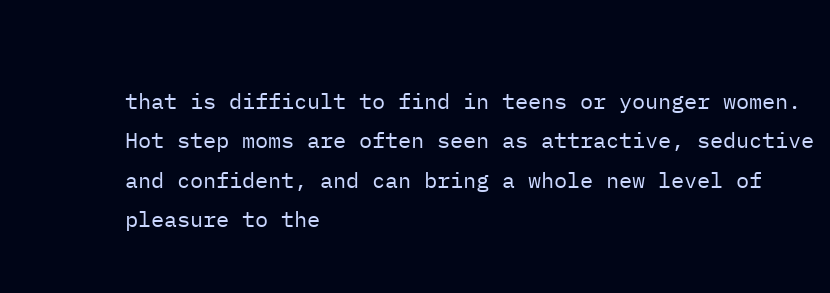that is difficult to find in teens or younger women. Hot step moms are often seen as attractive, seductive and confident, and can bring a whole new level of pleasure to the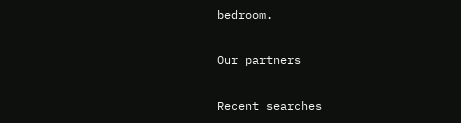bedroom.

Our partners

Recent searches